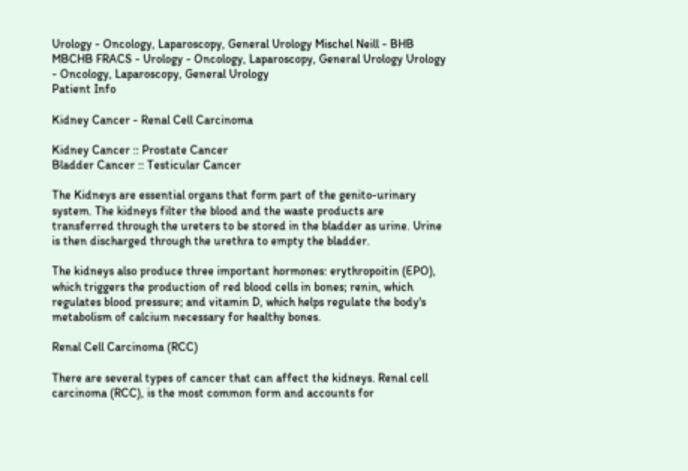Urology - Oncology, Laparoscopy, General Urology Mischel Neill - BHB MBCHB FRACS - Urology - Oncology, Laparoscopy, General Urology Urology - Oncology, Laparoscopy, General Urology
Patient Info

Kidney Cancer - Renal Cell Carcinoma

Kidney Cancer :: Prostate Cancer
Bladder Cancer :: Testicular Cancer

The Kidneys are essential organs that form part of the genito-urinary system. The kidneys filter the blood and the waste products are transferred through the ureters to be stored in the bladder as urine. Urine is then discharged through the urethra to empty the bladder.

The kidneys also produce three important hormones: erythropoitin (EPO), which triggers the production of red blood cells in bones; renin, which regulates blood pressure; and vitamin D, which helps regulate the body's metabolism of calcium necessary for healthy bones.

Renal Cell Carcinoma (RCC)

There are several types of cancer that can affect the kidneys. Renal cell carcinoma (RCC), is the most common form and accounts for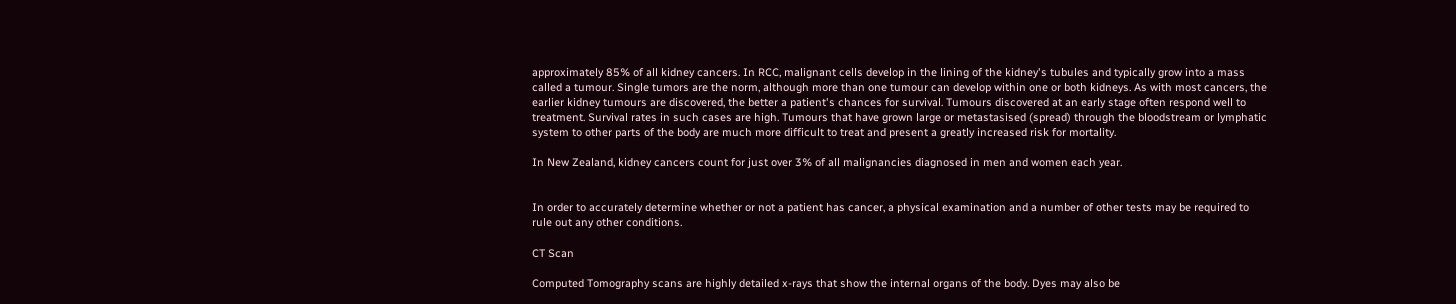approximately 85% of all kidney cancers. In RCC, malignant cells develop in the lining of the kidney's tubules and typically grow into a mass called a tumour. Single tumors are the norm, although more than one tumour can develop within one or both kidneys. As with most cancers, the earlier kidney tumours are discovered, the better a patient's chances for survival. Tumours discovered at an early stage often respond well to treatment. Survival rates in such cases are high. Tumours that have grown large or metastasised (spread) through the bloodstream or lymphatic system to other parts of the body are much more difficult to treat and present a greatly increased risk for mortality.

In New Zealand, kidney cancers count for just over 3% of all malignancies diagnosed in men and women each year.


In order to accurately determine whether or not a patient has cancer, a physical examination and a number of other tests may be required to rule out any other conditions.

CT Scan

Computed Tomography scans are highly detailed x-rays that show the internal organs of the body. Dyes may also be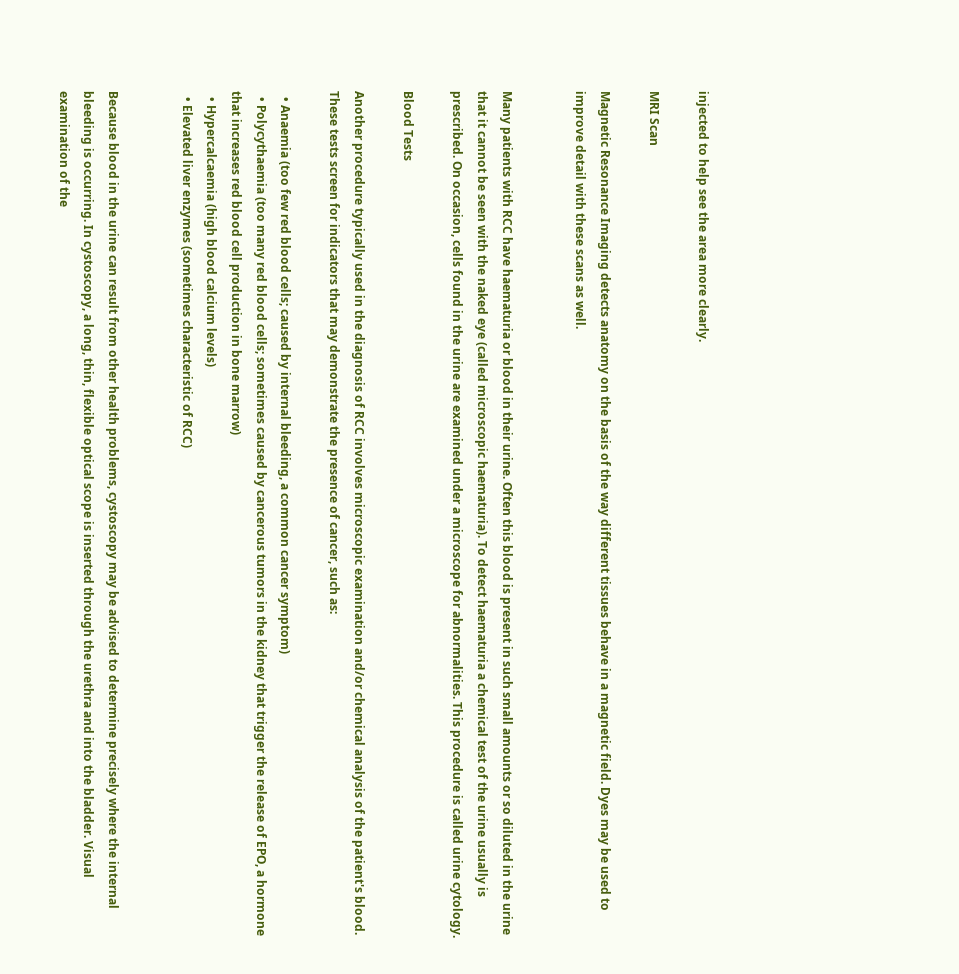injected to help see the area more clearly.

MRI Scan

Magnetic Resonance Imaging detects anatomy on the basis of the way different tissues behave in a magnetic field. Dyes may be used to improve detail with these scans as well.


Many patients with RCC have haematuria or blood in their urine. Often this blood is present in such small amounts or so diluted in the urine that it cannot be seen with the naked eye (called microscopic haematuria). To detect haematuria a chemical test of the urine usually is prescribed. On occasion, cells found in the urine are examined under a microscope for abnormalities. This procedure is called urine cytology.

Blood Tests

Another procedure typically used in the diagnosis of RCC involves microscopic examination and/or chemical analysis of the patient's blood. These tests screen for indicators that may demonstrate the presence of cancer, such as:

  • Anaemia (too few red blood cells; caused by internal bleeding, a common cancer symptom)
  • Polycythaemia (too many red blood cells; sometimes caused by cancerous tumors in the kidney that trigger the release of EPO, a hormone that increases red blood cell production in bone marrow)
  • Hypercalcaemia (high blood calcium levels)
  • Elevated liver enzymes (sometimes characteristic of RCC)


Because blood in the urine can result from other health problems, cystoscopy may be advised to determine precisely where the internal bleeding is occurring. In cystoscopy, a long, thin, flexible optical scope is inserted through the urethra and into the bladder. Visual examination of the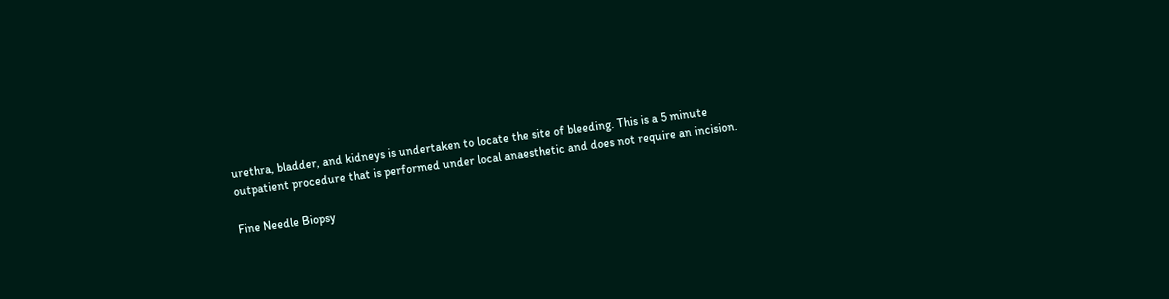urethra, bladder, and kidneys is undertaken to locate the site of bleeding. This is a 5 minute outpatient procedure that is performed under local anaesthetic and does not require an incision.

Fine Needle Biopsy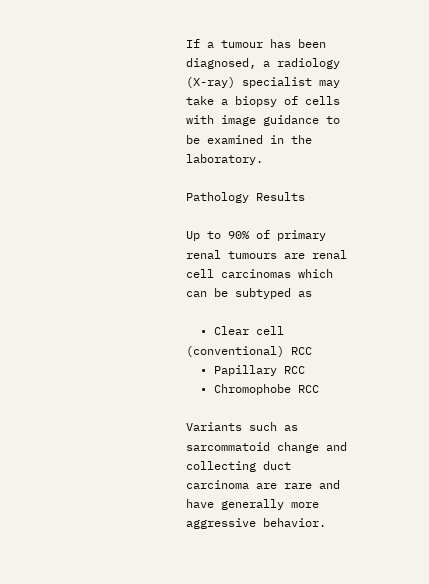If a tumour has been diagnosed, a radiology (X-ray) specialist may take a biopsy of cells with image guidance to be examined in the laboratory.

Pathology Results

Up to 90% of primary renal tumours are renal cell carcinomas which can be subtyped as

  • Clear cell (conventional) RCC
  • Papillary RCC
  • Chromophobe RCC

Variants such as sarcommatoid change and collecting duct carcinoma are rare and have generally more aggressive behavior.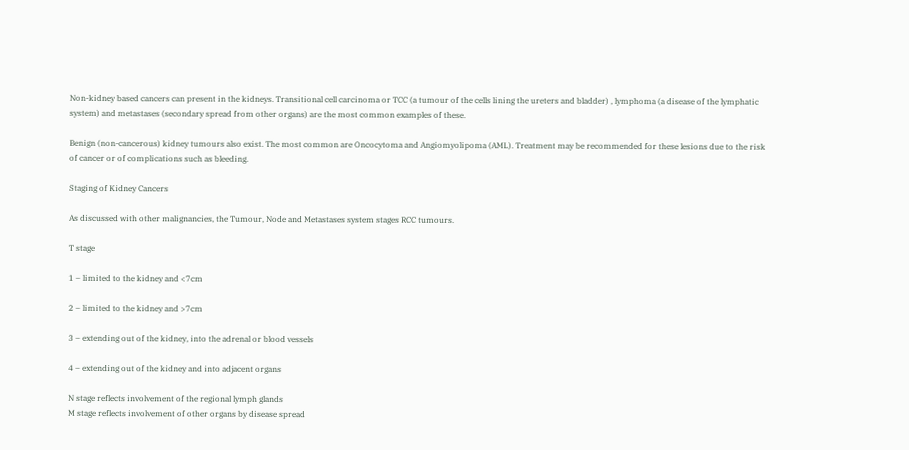Non-kidney based cancers can present in the kidneys. Transitional cell carcinoma or TCC (a tumour of the cells lining the ureters and bladder) , lymphoma (a disease of the lymphatic system) and metastases (secondary spread from other organs) are the most common examples of these.

Benign (non-cancerous) kidney tumours also exist. The most common are Oncocytoma and Angiomyolipoma (AML). Treatment may be recommended for these lesions due to the risk of cancer or of complications such as bleeding.

Staging of Kidney Cancers

As discussed with other malignancies, the Tumour, Node and Metastases system stages RCC tumours.

T stage

1 – limited to the kidney and <7cm

2 – limited to the kidney and >7cm

3 – extending out of the kidney, into the adrenal or blood vessels

4 – extending out of the kidney and into adjacent organs

N stage reflects involvement of the regional lymph glands
M stage reflects involvement of other organs by disease spread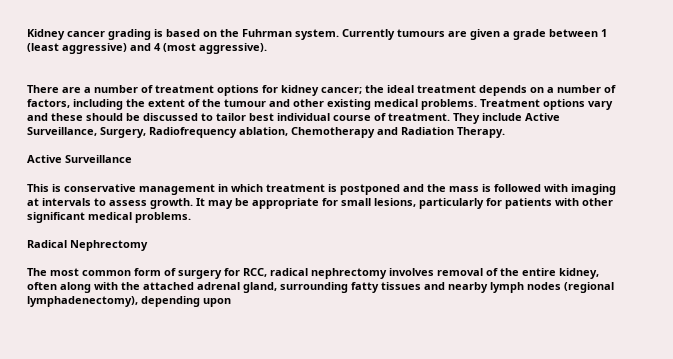Kidney cancer grading is based on the Fuhrman system. Currently tumours are given a grade between 1 (least aggressive) and 4 (most aggressive).


There are a number of treatment options for kidney cancer; the ideal treatment depends on a number of factors, including the extent of the tumour and other existing medical problems. Treatment options vary and these should be discussed to tailor best individual course of treatment. They include Active Surveillance, Surgery, Radiofrequency ablation, Chemotherapy and Radiation Therapy.

Active Surveillance

This is conservative management in which treatment is postponed and the mass is followed with imaging at intervals to assess growth. It may be appropriate for small lesions, particularly for patients with other significant medical problems.

Radical Nephrectomy

The most common form of surgery for RCC, radical nephrectomy involves removal of the entire kidney, often along with the attached adrenal gland, surrounding fatty tissues and nearby lymph nodes (regional lymphadenectomy), depending upon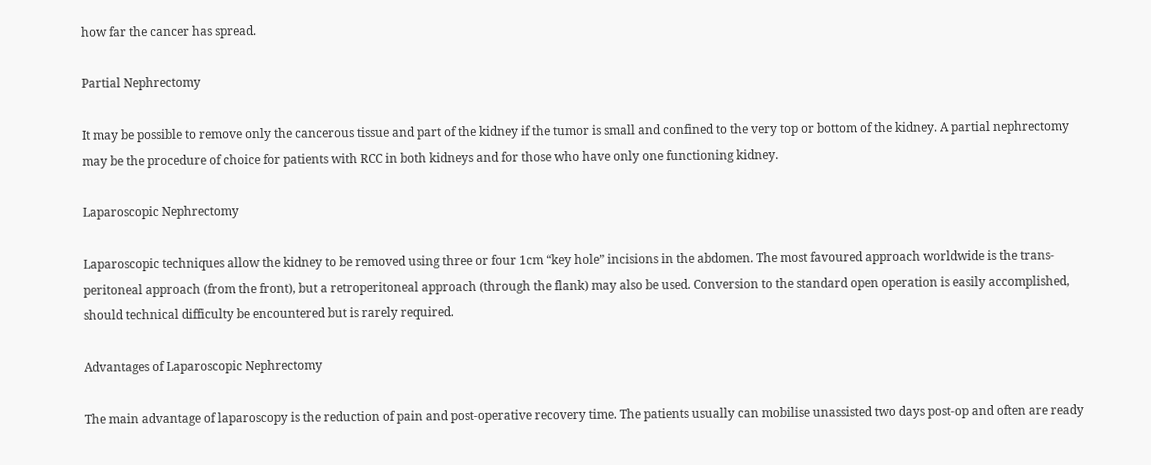how far the cancer has spread.

Partial Nephrectomy

It may be possible to remove only the cancerous tissue and part of the kidney if the tumor is small and confined to the very top or bottom of the kidney. A partial nephrectomy may be the procedure of choice for patients with RCC in both kidneys and for those who have only one functioning kidney.

Laparoscopic Nephrectomy

Laparoscopic techniques allow the kidney to be removed using three or four 1cm “key hole” incisions in the abdomen. The most favoured approach worldwide is the trans-peritoneal approach (from the front), but a retroperitoneal approach (through the flank) may also be used. Conversion to the standard open operation is easily accomplished, should technical difficulty be encountered but is rarely required.

Advantages of Laparoscopic Nephrectomy

The main advantage of laparoscopy is the reduction of pain and post-operative recovery time. The patients usually can mobilise unassisted two days post-op and often are ready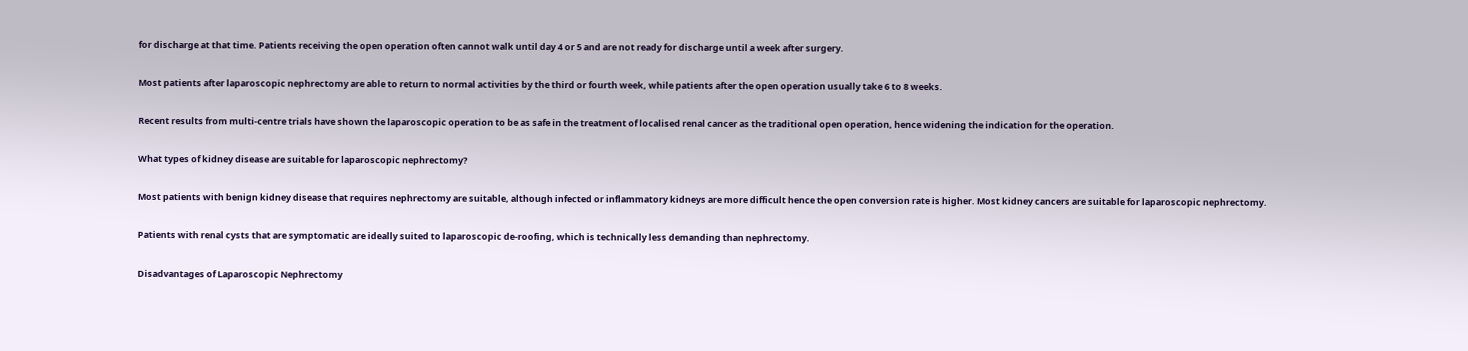for discharge at that time. Patients receiving the open operation often cannot walk until day 4 or 5 and are not ready for discharge until a week after surgery.

Most patients after laparoscopic nephrectomy are able to return to normal activities by the third or fourth week, while patients after the open operation usually take 6 to 8 weeks.

Recent results from multi-centre trials have shown the laparoscopic operation to be as safe in the treatment of localised renal cancer as the traditional open operation, hence widening the indication for the operation.

What types of kidney disease are suitable for laparoscopic nephrectomy?

Most patients with benign kidney disease that requires nephrectomy are suitable, although infected or inflammatory kidneys are more difficult hence the open conversion rate is higher. Most kidney cancers are suitable for laparoscopic nephrectomy.

Patients with renal cysts that are symptomatic are ideally suited to laparoscopic de-roofing, which is technically less demanding than nephrectomy.

Disadvantages of Laparoscopic Nephrectomy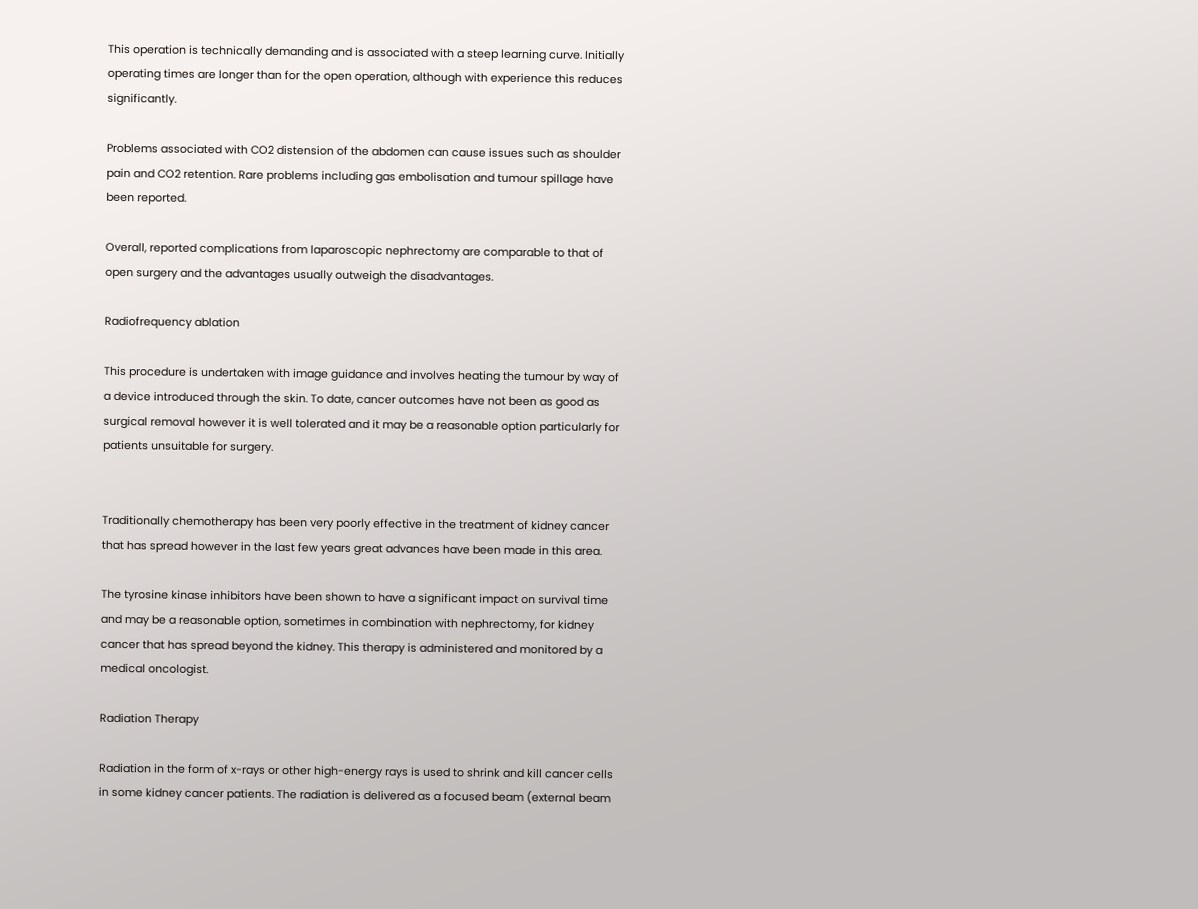This operation is technically demanding and is associated with a steep learning curve. Initially operating times are longer than for the open operation, although with experience this reduces significantly.

Problems associated with CO2 distension of the abdomen can cause issues such as shoulder pain and CO2 retention. Rare problems including gas embolisation and tumour spillage have been reported.

Overall, reported complications from laparoscopic nephrectomy are comparable to that of open surgery and the advantages usually outweigh the disadvantages.

Radiofrequency ablation

This procedure is undertaken with image guidance and involves heating the tumour by way of a device introduced through the skin. To date, cancer outcomes have not been as good as surgical removal however it is well tolerated and it may be a reasonable option particularly for patients unsuitable for surgery.


Traditionally chemotherapy has been very poorly effective in the treatment of kidney cancer that has spread however in the last few years great advances have been made in this area.

The tyrosine kinase inhibitors have been shown to have a significant impact on survival time and may be a reasonable option, sometimes in combination with nephrectomy, for kidney cancer that has spread beyond the kidney. This therapy is administered and monitored by a medical oncologist.

Radiation Therapy

Radiation in the form of x-rays or other high-energy rays is used to shrink and kill cancer cells in some kidney cancer patients. The radiation is delivered as a focused beam (external beam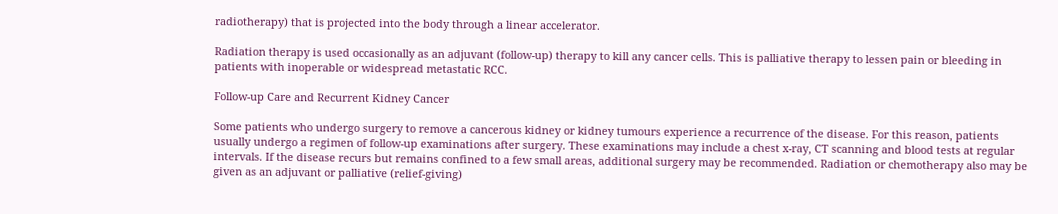radiotherapy) that is projected into the body through a linear accelerator.

Radiation therapy is used occasionally as an adjuvant (follow-up) therapy to kill any cancer cells. This is palliative therapy to lessen pain or bleeding in patients with inoperable or widespread metastatic RCC.

Follow-up Care and Recurrent Kidney Cancer

Some patients who undergo surgery to remove a cancerous kidney or kidney tumours experience a recurrence of the disease. For this reason, patients usually undergo a regimen of follow-up examinations after surgery. These examinations may include a chest x-ray, CT scanning and blood tests at regular intervals. If the disease recurs but remains confined to a few small areas, additional surgery may be recommended. Radiation or chemotherapy also may be given as an adjuvant or palliative (relief-giving)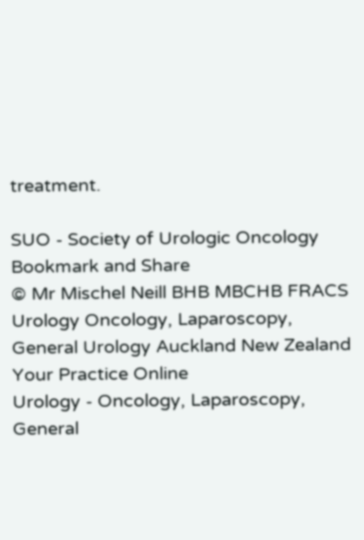treatment.

SUO - Society of Urologic Oncology Bookmark and Share
© Mr Mischel Neill BHB MBCHB FRACS Urology Oncology, Laparoscopy, General Urology Auckland New Zealand Your Practice Online
Urology - Oncology, Laparoscopy, General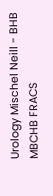Urology Mischel Neill - BHB MBCHB FRACS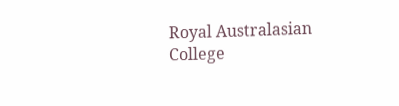Royal Australasian College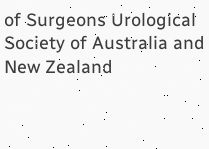of Surgeons Urological Society of Australia and New Zealand